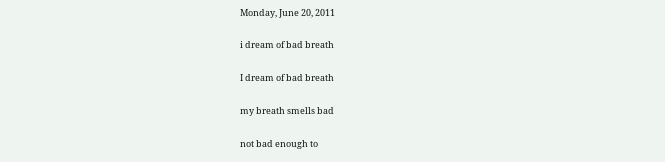Monday, June 20, 2011

i dream of bad breath

I dream of bad breath

my breath smells bad

not bad enough to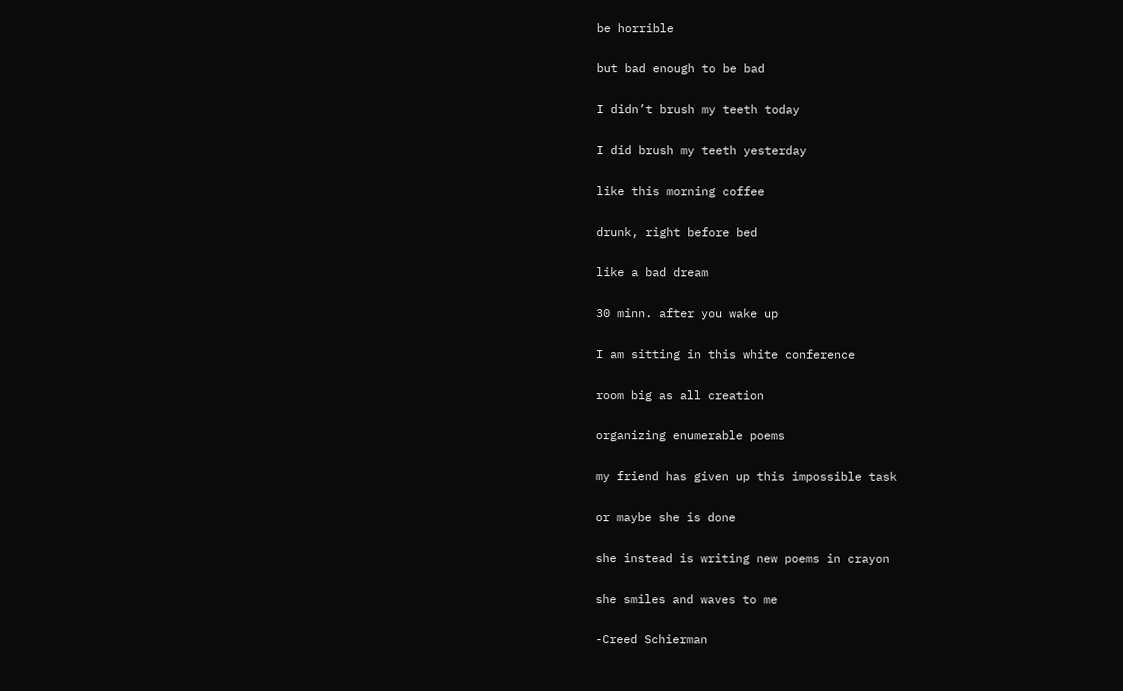be horrible

but bad enough to be bad

I didn’t brush my teeth today

I did brush my teeth yesterday

like this morning coffee

drunk, right before bed

like a bad dream

30 minn. after you wake up

I am sitting in this white conference

room big as all creation

organizing enumerable poems

my friend has given up this impossible task

or maybe she is done

she instead is writing new poems in crayon

she smiles and waves to me

-Creed Schierman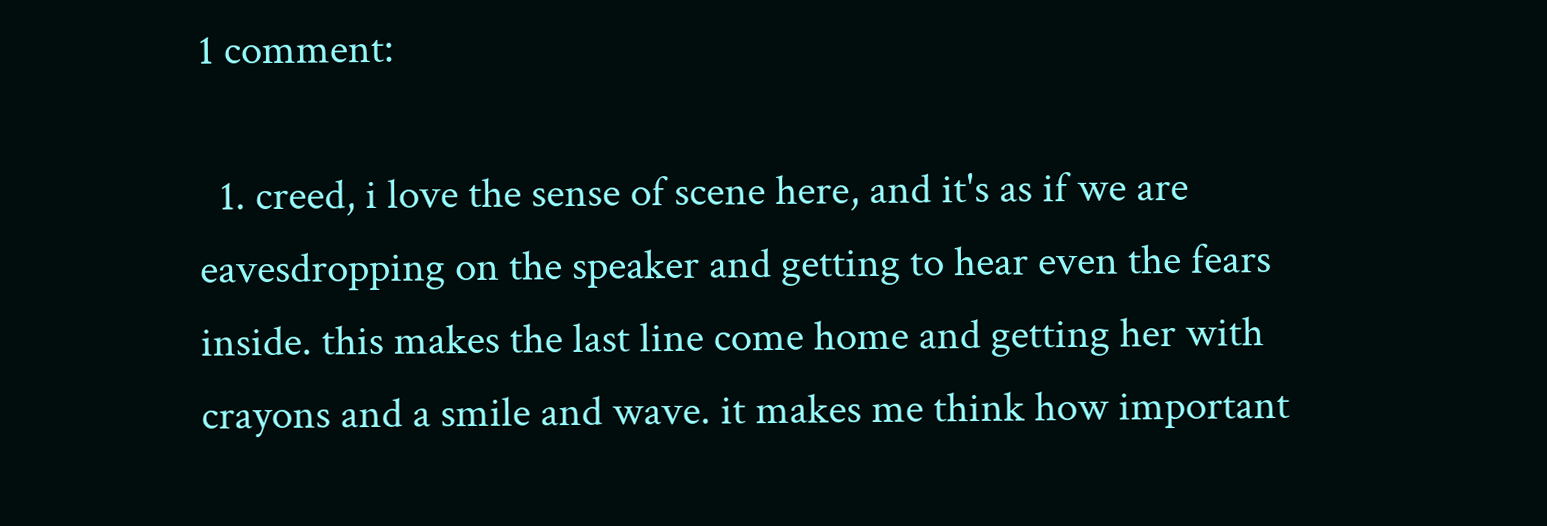1 comment:

  1. creed, i love the sense of scene here, and it's as if we are eavesdropping on the speaker and getting to hear even the fears inside. this makes the last line come home and getting her with crayons and a smile and wave. it makes me think how important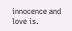innocence and love is.